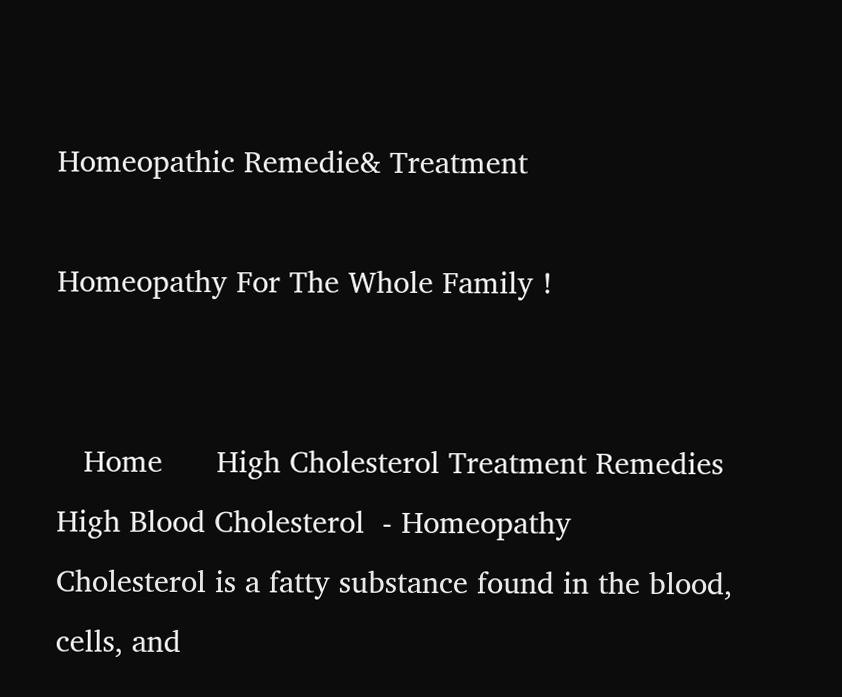Homeopathic Remedie& Treatment

Homeopathy For The Whole Family !


   Home      High Cholesterol Treatment Remedies
High Blood Cholesterol  - Homeopathy
Cholesterol is a fatty substance found in the blood, cells, and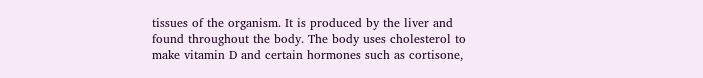tissues of the organism. It is produced by the liver and found throughout the body. The body uses cholesterol to make vitamin D and certain hormones such as cortisone,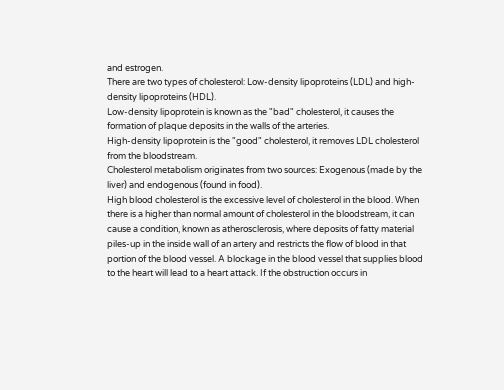and estrogen.
There are two types of cholesterol: Low-density lipoproteins (LDL) and high-density lipoproteins (HDL).
Low-density lipoprotein is known as the "bad" cholesterol, it causes the formation of plaque deposits in the walls of the arteries.
High-density lipoprotein is the "good" cholesterol, it removes LDL cholesterol from the bloodstream.
Cholesterol metabolism originates from two sources: Exogenous (made by the liver) and endogenous (found in food).
High blood cholesterol is the excessive level of cholesterol in the blood. When there is a higher than normal amount of cholesterol in the bloodstream, it can cause a condition, known as atherosclerosis, where deposits of fatty material piles-up in the inside wall of an artery and restricts the flow of blood in that portion of the blood vessel. A blockage in the blood vessel that supplies blood to the heart will lead to a heart attack. If the obstruction occurs in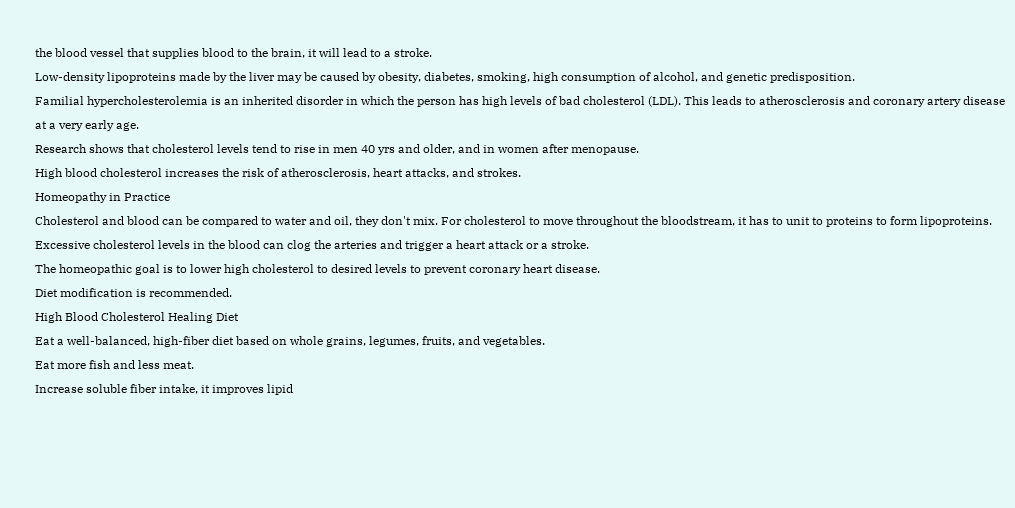the blood vessel that supplies blood to the brain, it will lead to a stroke.
Low-density lipoproteins made by the liver may be caused by obesity, diabetes, smoking, high consumption of alcohol, and genetic predisposition.
Familial hypercholesterolemia is an inherited disorder in which the person has high levels of bad cholesterol (LDL). This leads to atherosclerosis and coronary artery disease at a very early age.
Research shows that cholesterol levels tend to rise in men 40 yrs and older, and in women after menopause.
High blood cholesterol increases the risk of atherosclerosis, heart attacks, and strokes.
Homeopathy in Practice
Cholesterol and blood can be compared to water and oil, they don't mix. For cholesterol to move throughout the bloodstream, it has to unit to proteins to form lipoproteins.
Excessive cholesterol levels in the blood can clog the arteries and trigger a heart attack or a stroke.
The homeopathic goal is to lower high cholesterol to desired levels to prevent coronary heart disease.
Diet modification is recommended.
High Blood Cholesterol Healing Diet
Eat a well-balanced, high-fiber diet based on whole grains, legumes, fruits, and vegetables.
Eat more fish and less meat.
Increase soluble fiber intake, it improves lipid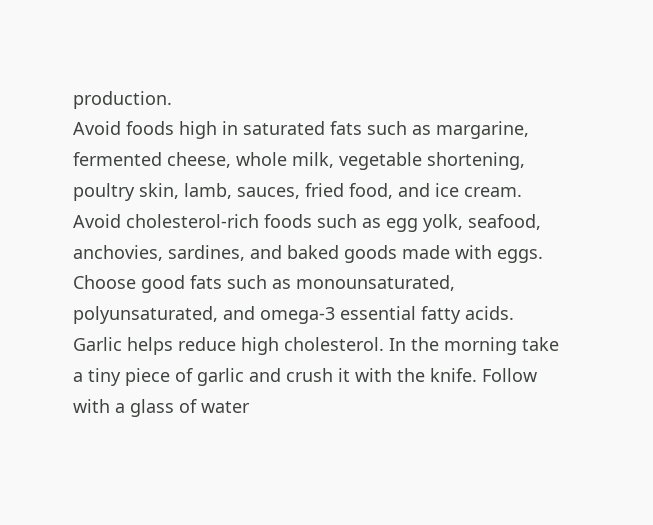production.
Avoid foods high in saturated fats such as margarine, fermented cheese, whole milk, vegetable shortening, poultry skin, lamb, sauces, fried food, and ice cream.
Avoid cholesterol-rich foods such as egg yolk, seafood, anchovies, sardines, and baked goods made with eggs.
Choose good fats such as monounsaturated, polyunsaturated, and omega-3 essential fatty acids.
Garlic helps reduce high cholesterol. In the morning take a tiny piece of garlic and crush it with the knife. Follow with a glass of water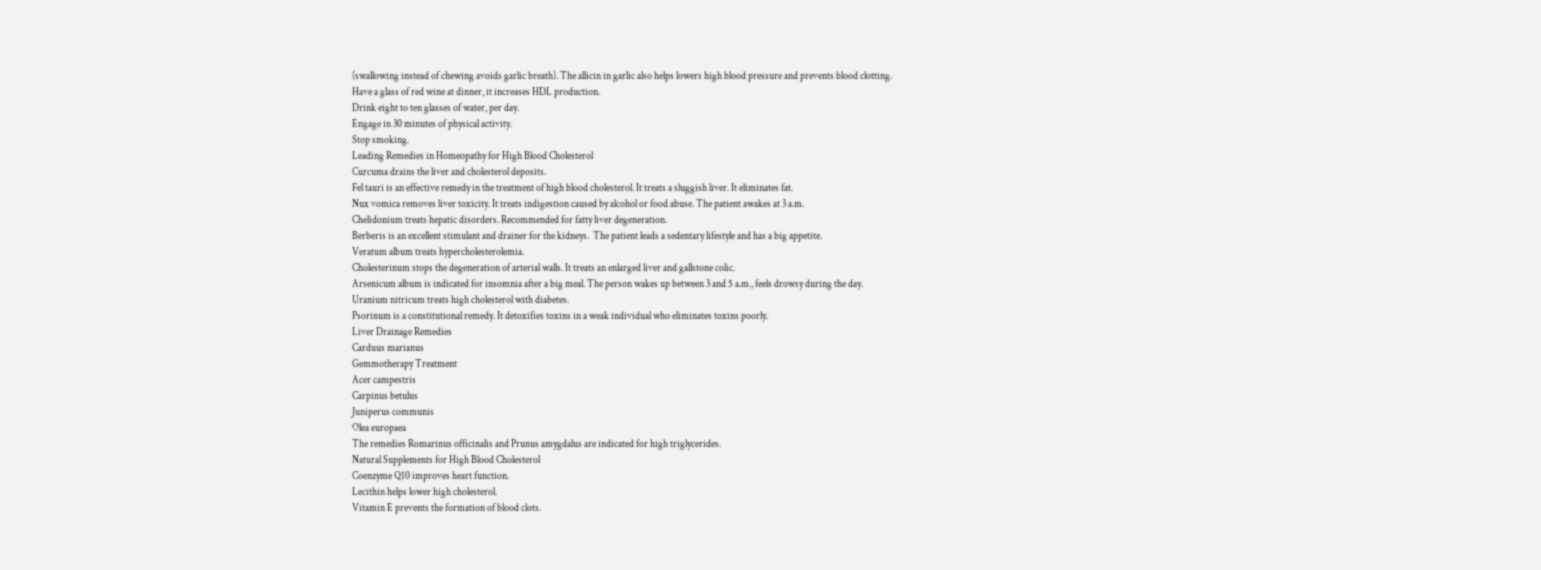(swallowing instead of chewing avoids garlic breath). The allicin in garlic also helps lowers high blood pressure and prevents blood clotting.
Have a glass of red wine at dinner, it increases HDL production.
Drink eight to ten glasses of water, per day.
Engage in 30 minutes of physical activity.
Stop smoking.
Leading Remedies in Homeopathy for High Blood Cholesterol
Curcuma drains the liver and cholesterol deposits.
Fel tauri is an effective remedy in the treatment of high blood cholesterol. It treats a sluggish liver. It eliminates fat.
Nux vomica removes liver toxicity. It treats indigestion caused by alcohol or food abuse. The patient awakes at 3 a.m.
Chelidonium treats hepatic disorders. Recommended for fatty liver degeneration.
Berberis is an excellent stimulant and drainer for the kidneys.  The patient leads a sedentary lifestyle and has a big appetite.
Veratum album treats hypercholesterolemia.
Cholesterinum stops the degeneration of arterial walls. It treats an enlarged liver and gallstone colic.
Arsenicum album is indicated for insomnia after a big meal. The person wakes up between 3 and 5 a.m., feels drowsy during the day.
Uranium nitricum treats high cholesterol with diabetes.
Psorinum is a constitutional remedy. It detoxifies toxins in a weak individual who eliminates toxins poorly.
Liver Drainage Remedies
Carduus marianus
Gemmotherapy Treatment
Acer campestris
Carpinus betulus
Juniperus communis
Olea europaea
The remedies Romarinus officinalis and Prunus amygdalus are indicated for high triglycerides.
Natural Supplements for High Blood Cholesterol
Coenzyme Q10 improves heart function.
Lecithin helps lower high cholesterol.
Vitamin E prevents the formation of blood clots.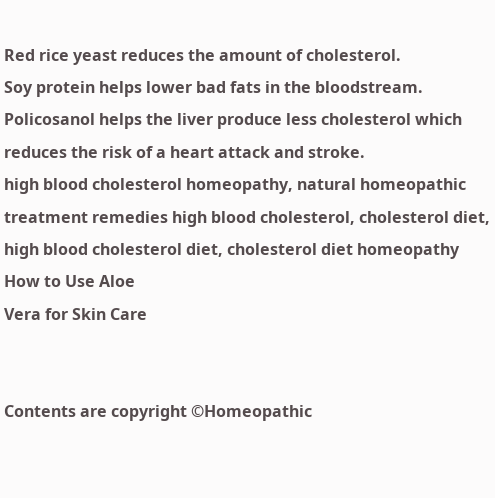Red rice yeast reduces the amount of cholesterol.
Soy protein helps lower bad fats in the bloodstream.
Policosanol helps the liver produce less cholesterol which reduces the risk of a heart attack and stroke.
high blood cholesterol homeopathy, natural homeopathic treatment remedies high blood cholesterol, cholesterol diet, high blood cholesterol diet, cholesterol diet homeopathy
How to Use Aloe
Vera for Skin Care


Contents are copyright ©Homeopathic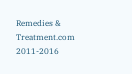Remedies & Treatment.com 2011-2016